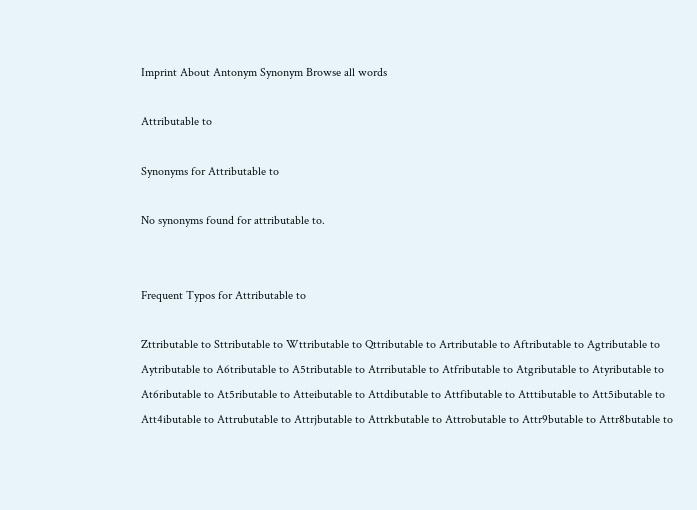Imprint About Antonym Synonym Browse all words

Attributable to

Synonyms for Attributable to

No synonyms found for attributable to.


Frequent Typos for Attributable to

Zttributable to Sttributable to Wttributable to Qttributable to Artributable to Aftributable to Agtributable to Aytributable to A6tributable to A5tributable to Atrributable to Atfributable to Atgributable to Atyributable to At6ributable to At5ributable to Atteibutable to Attdibutable to Attfibutable to Atttibutable to Att5ibutable to Att4ibutable to Attrubutable to Attrjbutable to Attrkbutable to Attrobutable to Attr9butable to Attr8butable to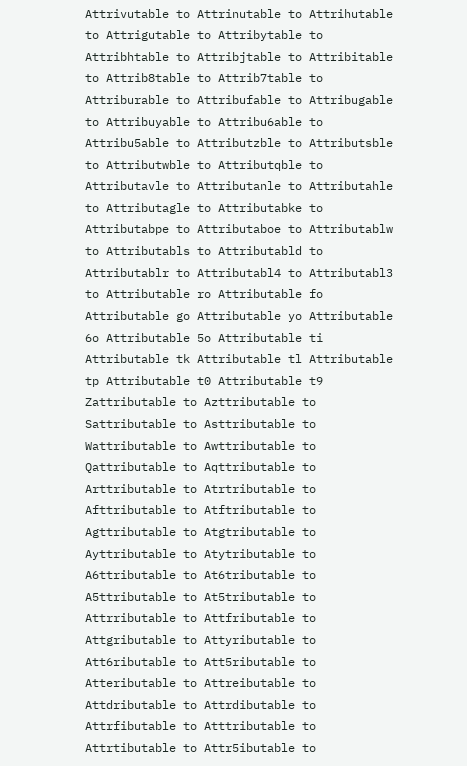Attrivutable to Attrinutable to Attrihutable to Attrigutable to Attribytable to Attribhtable to Attribjtable to Attribitable to Attrib8table to Attrib7table to Attriburable to Attribufable to Attribugable to Attribuyable to Attribu6able to Attribu5able to Attributzble to Attributsble to Attributwble to Attributqble to Attributavle to Attributanle to Attributahle to Attributagle to Attributabke to Attributabpe to Attributaboe to Attributablw to Attributabls to Attributabld to Attributablr to Attributabl4 to Attributabl3 to Attributable ro Attributable fo Attributable go Attributable yo Attributable 6o Attributable 5o Attributable ti Attributable tk Attributable tl Attributable tp Attributable t0 Attributable t9 Zattributable to Azttributable to Sattributable to Asttributable to Wattributable to Awttributable to Qattributable to Aqttributable to Arttributable to Atrtributable to Afttributable to Atftributable to Agttributable to Atgtributable to Ayttributable to Atytributable to A6ttributable to At6tributable to A5ttributable to At5tributable to Attrributable to Attfributable to Attgributable to Attyributable to Att6ributable to Att5ributable to Atteributable to Attreibutable to Attdributable to Attrdibutable to Attrfibutable to Atttributable to Attrtibutable to Attr5ibutable to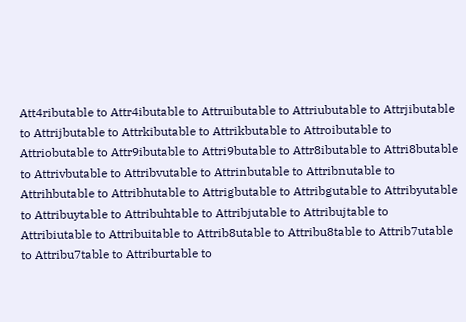Att4ributable to Attr4ibutable to Attruibutable to Attriubutable to Attrjibutable to Attrijbutable to Attrkibutable to Attrikbutable to Attroibutable to Attriobutable to Attr9ibutable to Attri9butable to Attr8ibutable to Attri8butable to Attrivbutable to Attribvutable to Attrinbutable to Attribnutable to Attrihbutable to Attribhutable to Attrigbutable to Attribgutable to Attribyutable to Attribuytable to Attribuhtable to Attribjutable to Attribujtable to Attribiutable to Attribuitable to Attrib8utable to Attribu8table to Attrib7utable to Attribu7table to Attriburtable to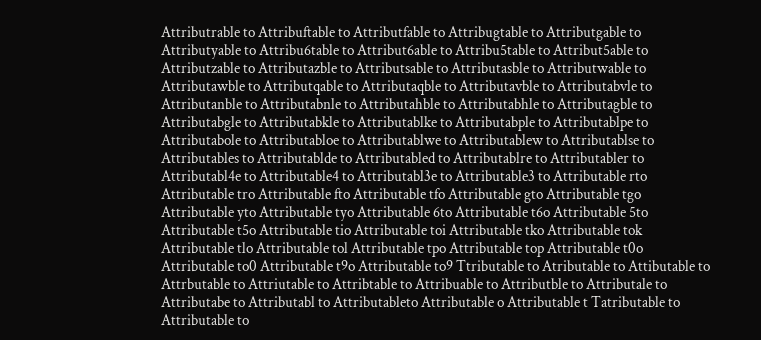Attributrable to Attribuftable to Attributfable to Attribugtable to Attributgable to Attributyable to Attribu6table to Attribut6able to Attribu5table to Attribut5able to Attributzable to Attributazble to Attributsable to Attributasble to Attributwable to Attributawble to Attributqable to Attributaqble to Attributavble to Attributabvle to Attributanble to Attributabnle to Attributahble to Attributabhle to Attributagble to Attributabgle to Attributabkle to Attributablke to Attributabple to Attributablpe to Attributabole to Attributabloe to Attributablwe to Attributablew to Attributablse to Attributables to Attributablde to Attributabled to Attributablre to Attributabler to Attributabl4e to Attributable4 to Attributabl3e to Attributable3 to Attributable rto Attributable tro Attributable fto Attributable tfo Attributable gto Attributable tgo Attributable yto Attributable tyo Attributable 6to Attributable t6o Attributable 5to Attributable t5o Attributable tio Attributable toi Attributable tko Attributable tok Attributable tlo Attributable tol Attributable tpo Attributable top Attributable t0o Attributable to0 Attributable t9o Attributable to9 Ttributable to Atributable to Attibutable to Attrbutable to Attriutable to Attribtable to Attribuable to Attributble to Attributale to Attributabe to Attributabl to Attributableto Attributable o Attributable t Tatributable to Attributable to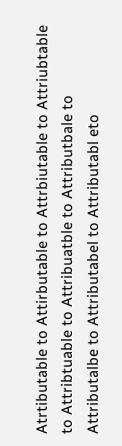Atrtibutable to Attirbutable to Attrbiutable to Attriubtable to Attribtuable to Attribuatble to Attributbale to Attributalbe to Attributabel to Attributabl eto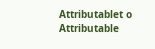Attributablet o Attributable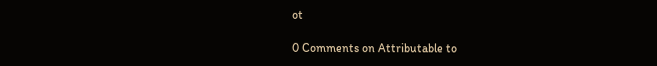ot

0 Comments on Attributable to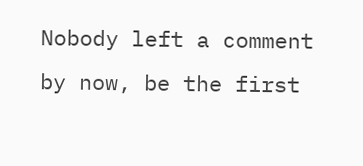Nobody left a comment by now, be the first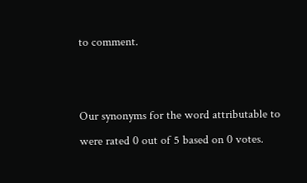to comment.


Our synonyms for the word attributable to were rated 0 out of 5 based on 0 votes.